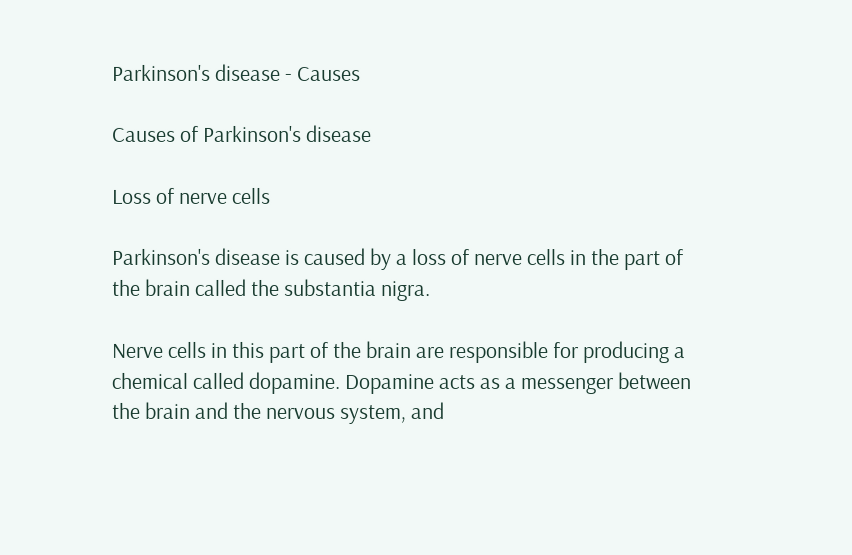Parkinson's disease - Causes

Causes of Parkinson's disease

Loss of nerve cells

Parkinson's disease is caused by a loss of nerve cells in the part of the brain called the substantia nigra.

Nerve cells in this part of the brain are responsible for producing a chemical called dopamine. Dopamine acts as a messenger between the brain and the nervous system, and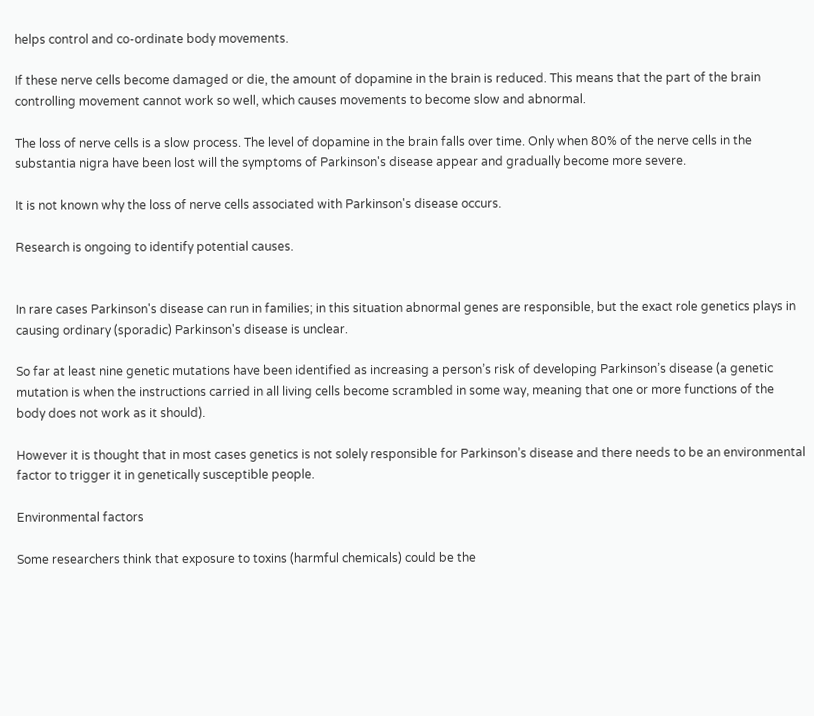helps control and co-ordinate body movements.

If these nerve cells become damaged or die, the amount of dopamine in the brain is reduced. This means that the part of the brain controlling movement cannot work so well, which causes movements to become slow and abnormal.

The loss of nerve cells is a slow process. The level of dopamine in the brain falls over time. Only when 80% of the nerve cells in the substantia nigra have been lost will the symptoms of Parkinson's disease appear and gradually become more severe.

It is not known why the loss of nerve cells associated with Parkinson's disease occurs.

Research is ongoing to identify potential causes.


In rare cases Parkinson's disease can run in families; in this situation abnormal genes are responsible, but the exact role genetics plays in causing ordinary (sporadic) Parkinson's disease is unclear.

So far at least nine genetic mutations have been identified as increasing a person’s risk of developing Parkinson’s disease (a genetic mutation is when the instructions carried in all living cells become scrambled in some way, meaning that one or more functions of the body does not work as it should).

However it is thought that in most cases genetics is not solely responsible for Parkinson’s disease and there needs to be an environmental factor to trigger it in genetically susceptible people.

Environmental factors

Some researchers think that exposure to toxins (harmful chemicals) could be the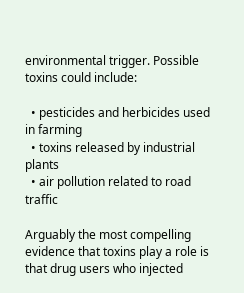environmental trigger. Possible toxins could include:

  • pesticides and herbicides used in farming
  • toxins released by industrial plants
  • air pollution related to road traffic

Arguably the most compelling evidence that toxins play a role is that drug users who injected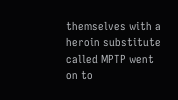themselves with a heroin substitute called MPTP went on to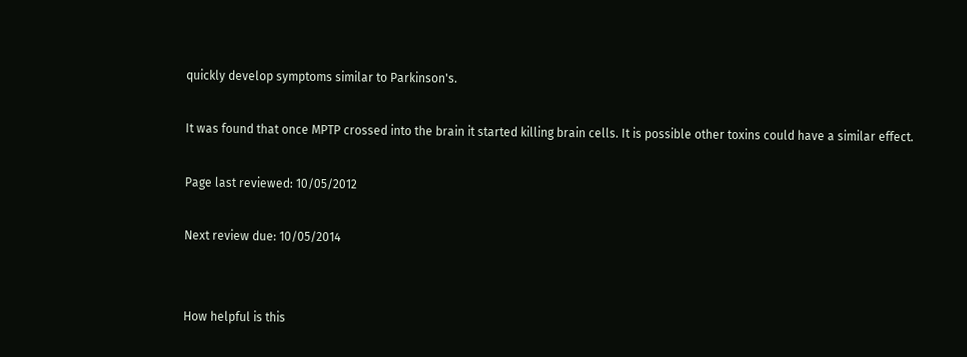quickly develop symptoms similar to Parkinson's.

It was found that once MPTP crossed into the brain it started killing brain cells. It is possible other toxins could have a similar effect.

Page last reviewed: 10/05/2012

Next review due: 10/05/2014


How helpful is this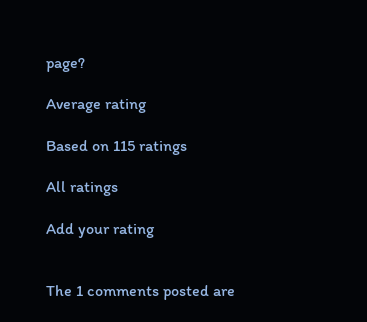page?

Average rating

Based on 115 ratings

All ratings

Add your rating


The 1 comments posted are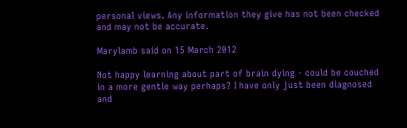personal views. Any information they give has not been checked and may not be accurate.

Marylamb said on 15 March 2012

Not happy learning about part of brain dying - could be couched in a more gentle way perhaps? I have only just been diagnosed and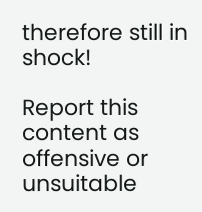therefore still in shock!

Report this content as offensive or unsuitable